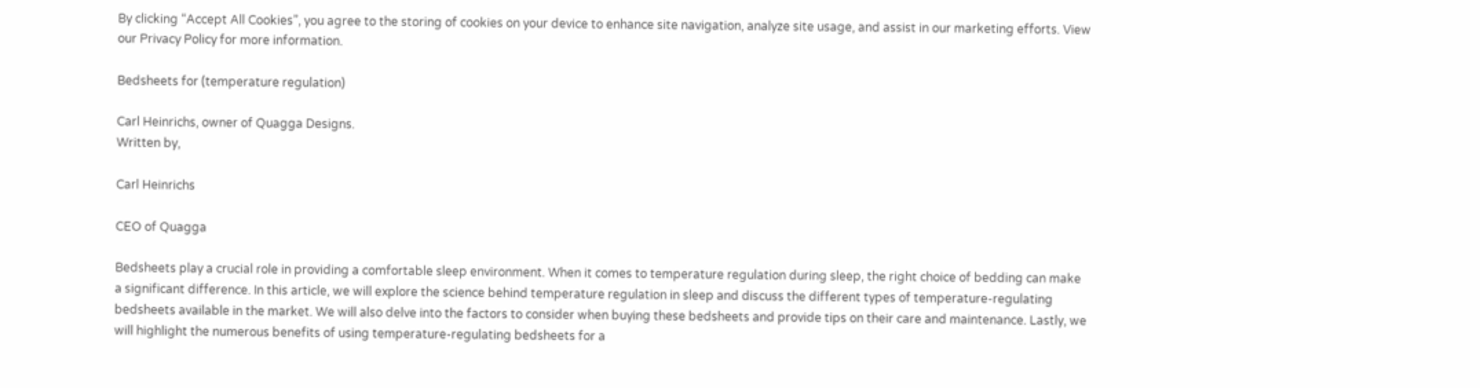By clicking “Accept All Cookies”, you agree to the storing of cookies on your device to enhance site navigation, analyze site usage, and assist in our marketing efforts. View our Privacy Policy for more information.

Bedsheets for (temperature regulation)

Carl Heinrichs, owner of Quagga Designs.
Written by,

Carl Heinrichs

CEO of Quagga

Bedsheets play a crucial role in providing a comfortable sleep environment. When it comes to temperature regulation during sleep, the right choice of bedding can make a significant difference. In this article, we will explore the science behind temperature regulation in sleep and discuss the different types of temperature-regulating bedsheets available in the market. We will also delve into the factors to consider when buying these bedsheets and provide tips on their care and maintenance. Lastly, we will highlight the numerous benefits of using temperature-regulating bedsheets for a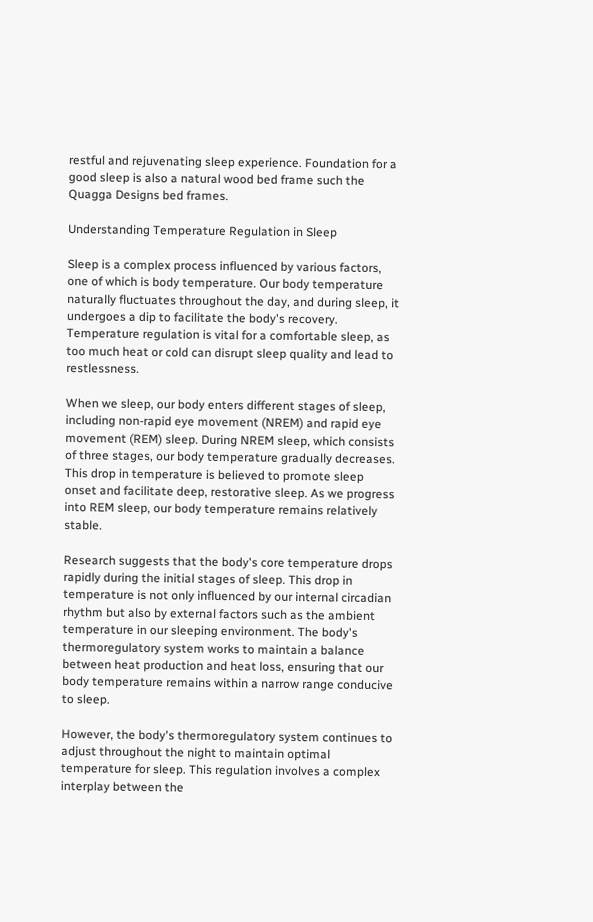restful and rejuvenating sleep experience. Foundation for a good sleep is also a natural wood bed frame such the Quagga Designs bed frames.

Understanding Temperature Regulation in Sleep

Sleep is a complex process influenced by various factors, one of which is body temperature. Our body temperature naturally fluctuates throughout the day, and during sleep, it undergoes a dip to facilitate the body's recovery. Temperature regulation is vital for a comfortable sleep, as too much heat or cold can disrupt sleep quality and lead to restlessness.

When we sleep, our body enters different stages of sleep, including non-rapid eye movement (NREM) and rapid eye movement (REM) sleep. During NREM sleep, which consists of three stages, our body temperature gradually decreases. This drop in temperature is believed to promote sleep onset and facilitate deep, restorative sleep. As we progress into REM sleep, our body temperature remains relatively stable.

Research suggests that the body's core temperature drops rapidly during the initial stages of sleep. This drop in temperature is not only influenced by our internal circadian rhythm but also by external factors such as the ambient temperature in our sleeping environment. The body's thermoregulatory system works to maintain a balance between heat production and heat loss, ensuring that our body temperature remains within a narrow range conducive to sleep.

However, the body's thermoregulatory system continues to adjust throughout the night to maintain optimal temperature for sleep. This regulation involves a complex interplay between the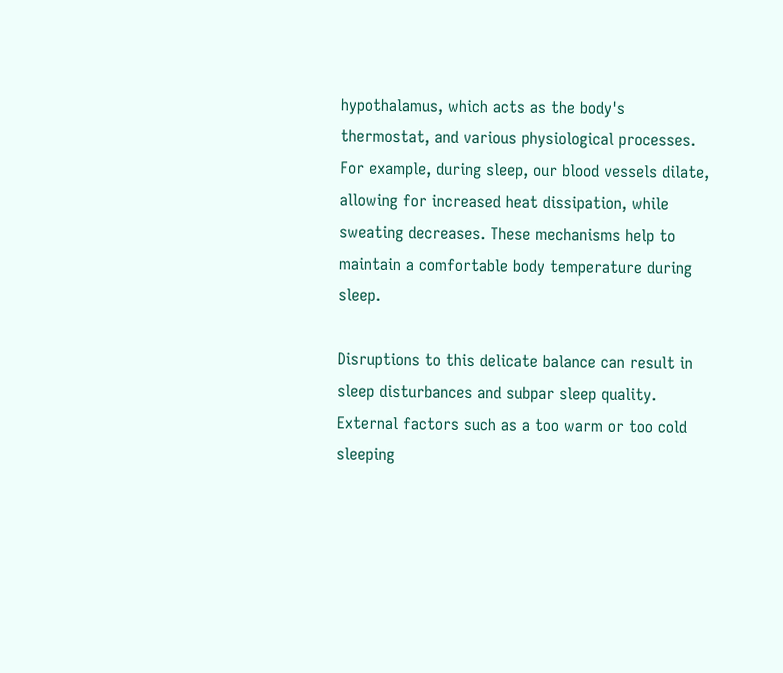hypothalamus, which acts as the body's thermostat, and various physiological processes. For example, during sleep, our blood vessels dilate, allowing for increased heat dissipation, while sweating decreases. These mechanisms help to maintain a comfortable body temperature during sleep.

Disruptions to this delicate balance can result in sleep disturbances and subpar sleep quality. External factors such as a too warm or too cold sleeping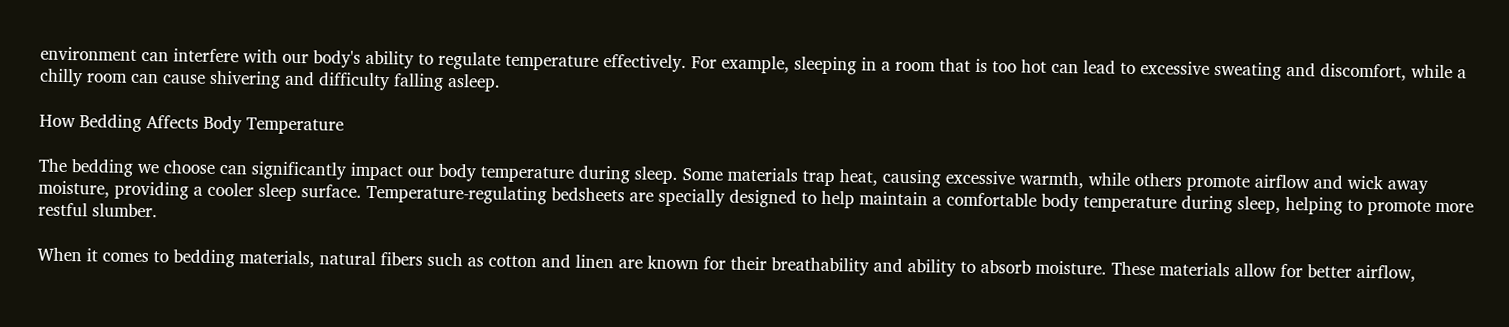environment can interfere with our body's ability to regulate temperature effectively. For example, sleeping in a room that is too hot can lead to excessive sweating and discomfort, while a chilly room can cause shivering and difficulty falling asleep.

How Bedding Affects Body Temperature

The bedding we choose can significantly impact our body temperature during sleep. Some materials trap heat, causing excessive warmth, while others promote airflow and wick away moisture, providing a cooler sleep surface. Temperature-regulating bedsheets are specially designed to help maintain a comfortable body temperature during sleep, helping to promote more restful slumber.

When it comes to bedding materials, natural fibers such as cotton and linen are known for their breathability and ability to absorb moisture. These materials allow for better airflow,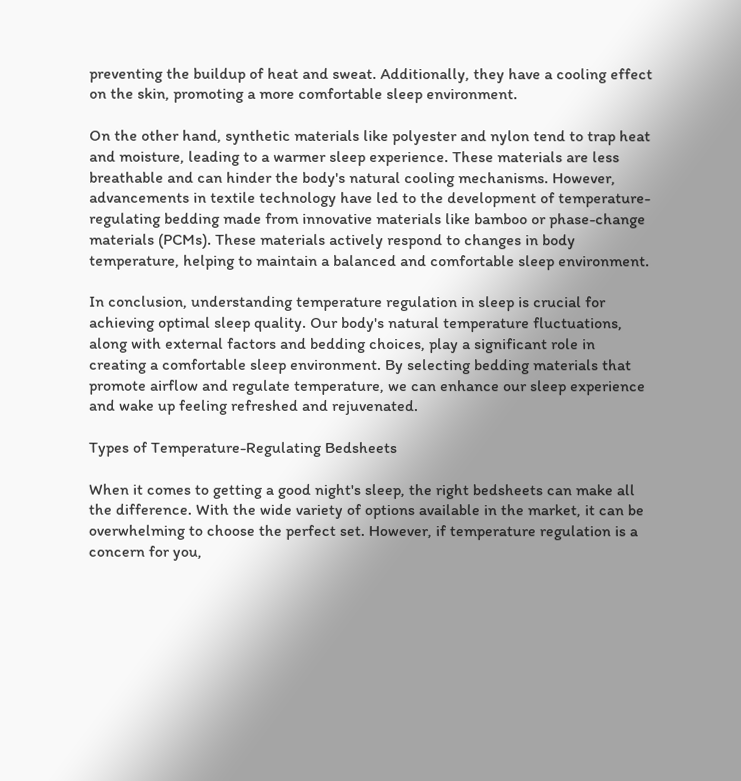preventing the buildup of heat and sweat. Additionally, they have a cooling effect on the skin, promoting a more comfortable sleep environment.

On the other hand, synthetic materials like polyester and nylon tend to trap heat and moisture, leading to a warmer sleep experience. These materials are less breathable and can hinder the body's natural cooling mechanisms. However, advancements in textile technology have led to the development of temperature-regulating bedding made from innovative materials like bamboo or phase-change materials (PCMs). These materials actively respond to changes in body temperature, helping to maintain a balanced and comfortable sleep environment.

In conclusion, understanding temperature regulation in sleep is crucial for achieving optimal sleep quality. Our body's natural temperature fluctuations, along with external factors and bedding choices, play a significant role in creating a comfortable sleep environment. By selecting bedding materials that promote airflow and regulate temperature, we can enhance our sleep experience and wake up feeling refreshed and rejuvenated.

Types of Temperature-Regulating Bedsheets

When it comes to getting a good night's sleep, the right bedsheets can make all the difference. With the wide variety of options available in the market, it can be overwhelming to choose the perfect set. However, if temperature regulation is a concern for you,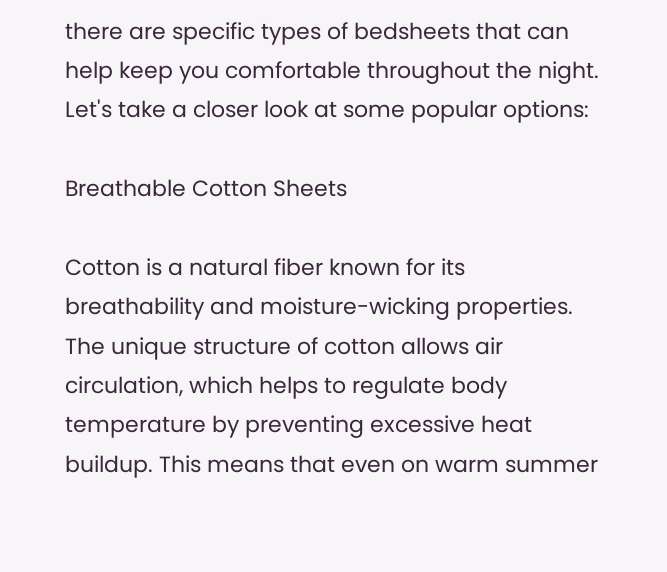there are specific types of bedsheets that can help keep you comfortable throughout the night. Let's take a closer look at some popular options:

Breathable Cotton Sheets

Cotton is a natural fiber known for its breathability and moisture-wicking properties. The unique structure of cotton allows air circulation, which helps to regulate body temperature by preventing excessive heat buildup. This means that even on warm summer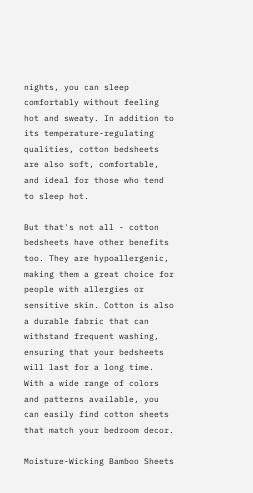nights, you can sleep comfortably without feeling hot and sweaty. In addition to its temperature-regulating qualities, cotton bedsheets are also soft, comfortable, and ideal for those who tend to sleep hot.

But that's not all - cotton bedsheets have other benefits too. They are hypoallergenic, making them a great choice for people with allergies or sensitive skin. Cotton is also a durable fabric that can withstand frequent washing, ensuring that your bedsheets will last for a long time. With a wide range of colors and patterns available, you can easily find cotton sheets that match your bedroom decor.

Moisture-Wicking Bamboo Sheets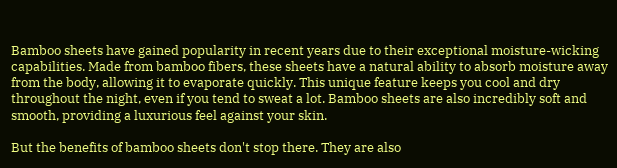Bamboo sheets have gained popularity in recent years due to their exceptional moisture-wicking capabilities. Made from bamboo fibers, these sheets have a natural ability to absorb moisture away from the body, allowing it to evaporate quickly. This unique feature keeps you cool and dry throughout the night, even if you tend to sweat a lot. Bamboo sheets are also incredibly soft and smooth, providing a luxurious feel against your skin.

But the benefits of bamboo sheets don't stop there. They are also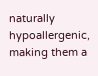naturally hypoallergenic, making them a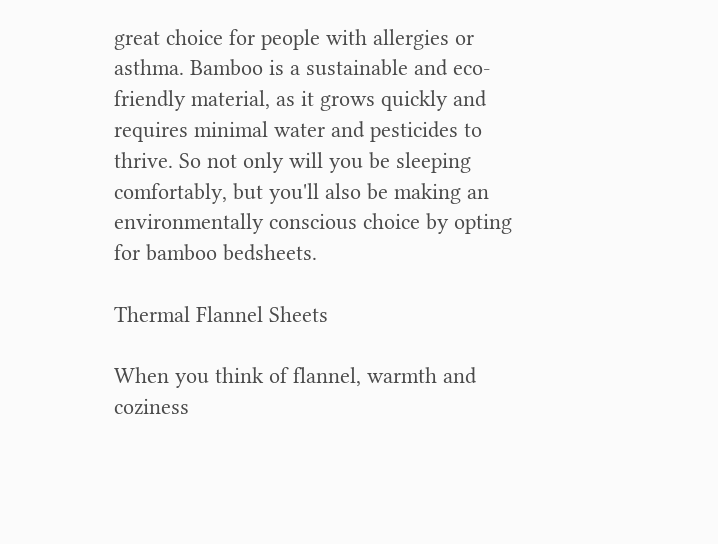great choice for people with allergies or asthma. Bamboo is a sustainable and eco-friendly material, as it grows quickly and requires minimal water and pesticides to thrive. So not only will you be sleeping comfortably, but you'll also be making an environmentally conscious choice by opting for bamboo bedsheets.

Thermal Flannel Sheets

When you think of flannel, warmth and coziness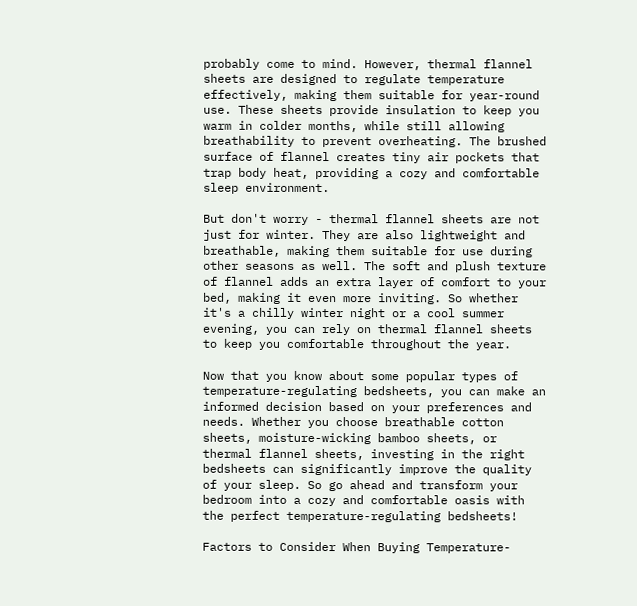probably come to mind. However, thermal flannel sheets are designed to regulate temperature effectively, making them suitable for year-round use. These sheets provide insulation to keep you warm in colder months, while still allowing breathability to prevent overheating. The brushed surface of flannel creates tiny air pockets that trap body heat, providing a cozy and comfortable sleep environment.

But don't worry - thermal flannel sheets are not just for winter. They are also lightweight and breathable, making them suitable for use during other seasons as well. The soft and plush texture of flannel adds an extra layer of comfort to your bed, making it even more inviting. So whether it's a chilly winter night or a cool summer evening, you can rely on thermal flannel sheets to keep you comfortable throughout the year.

Now that you know about some popular types of temperature-regulating bedsheets, you can make an informed decision based on your preferences and needs. Whether you choose breathable cotton sheets, moisture-wicking bamboo sheets, or thermal flannel sheets, investing in the right bedsheets can significantly improve the quality of your sleep. So go ahead and transform your bedroom into a cozy and comfortable oasis with the perfect temperature-regulating bedsheets!

Factors to Consider When Buying Temperature-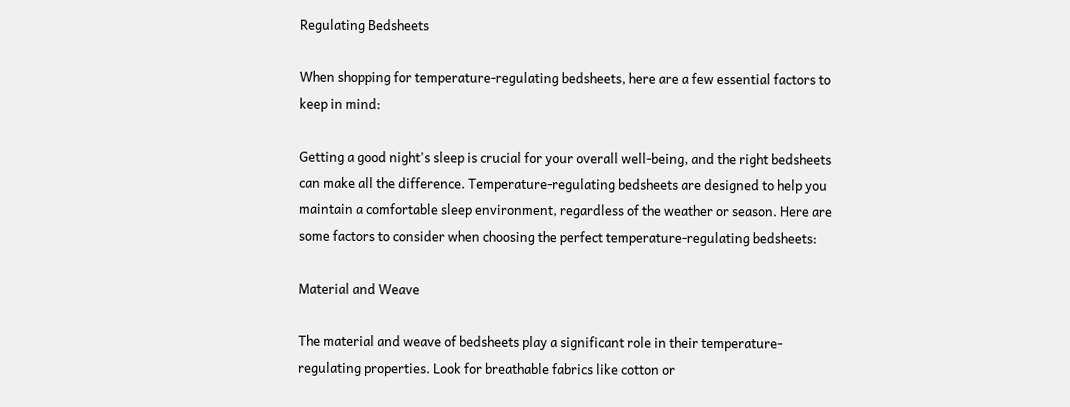Regulating Bedsheets

When shopping for temperature-regulating bedsheets, here are a few essential factors to keep in mind:

Getting a good night's sleep is crucial for your overall well-being, and the right bedsheets can make all the difference. Temperature-regulating bedsheets are designed to help you maintain a comfortable sleep environment, regardless of the weather or season. Here are some factors to consider when choosing the perfect temperature-regulating bedsheets:

Material and Weave

The material and weave of bedsheets play a significant role in their temperature-regulating properties. Look for breathable fabrics like cotton or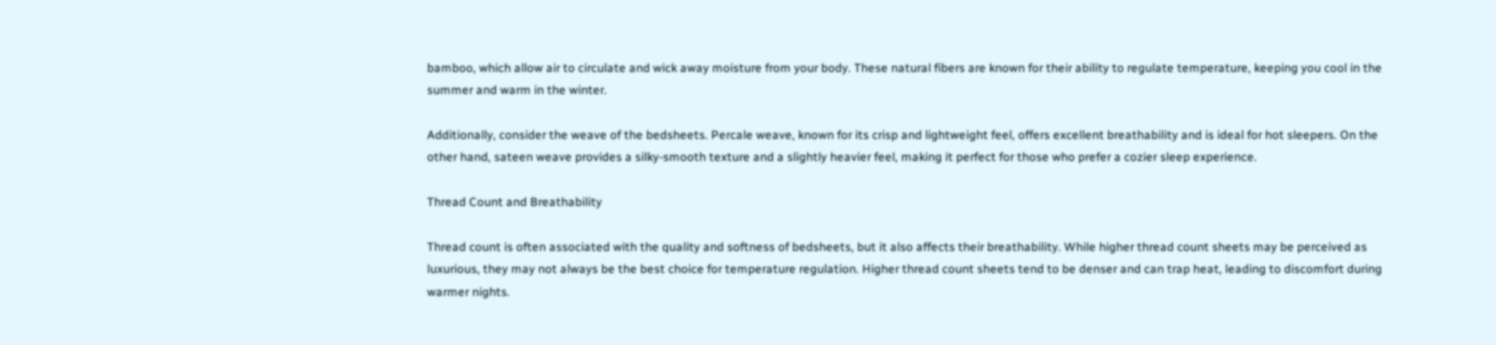bamboo, which allow air to circulate and wick away moisture from your body. These natural fibers are known for their ability to regulate temperature, keeping you cool in the summer and warm in the winter.

Additionally, consider the weave of the bedsheets. Percale weave, known for its crisp and lightweight feel, offers excellent breathability and is ideal for hot sleepers. On the other hand, sateen weave provides a silky-smooth texture and a slightly heavier feel, making it perfect for those who prefer a cozier sleep experience.

Thread Count and Breathability

Thread count is often associated with the quality and softness of bedsheets, but it also affects their breathability. While higher thread count sheets may be perceived as luxurious, they may not always be the best choice for temperature regulation. Higher thread count sheets tend to be denser and can trap heat, leading to discomfort during warmer nights.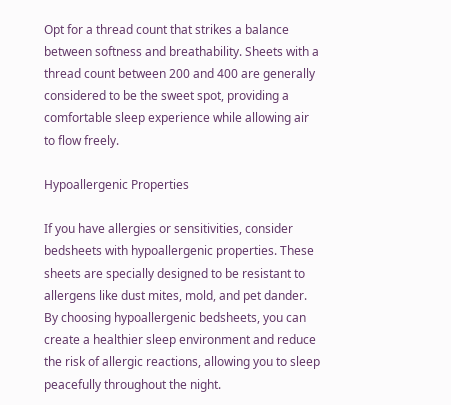Opt for a thread count that strikes a balance between softness and breathability. Sheets with a thread count between 200 and 400 are generally considered to be the sweet spot, providing a comfortable sleep experience while allowing air to flow freely.

Hypoallergenic Properties

If you have allergies or sensitivities, consider bedsheets with hypoallergenic properties. These sheets are specially designed to be resistant to allergens like dust mites, mold, and pet dander. By choosing hypoallergenic bedsheets, you can create a healthier sleep environment and reduce the risk of allergic reactions, allowing you to sleep peacefully throughout the night.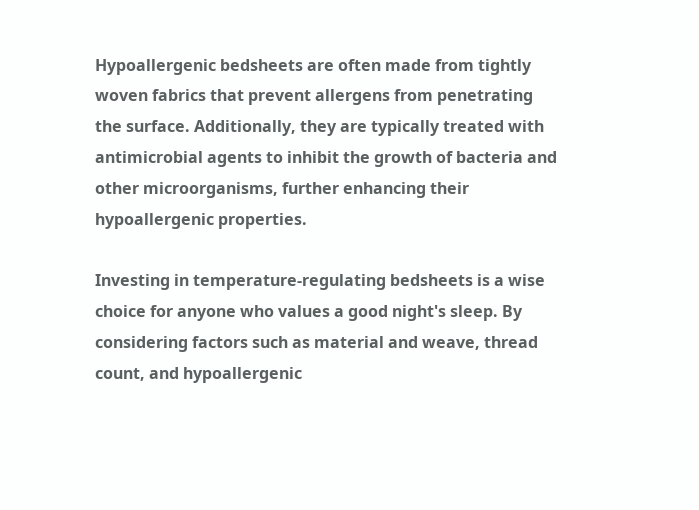Hypoallergenic bedsheets are often made from tightly woven fabrics that prevent allergens from penetrating the surface. Additionally, they are typically treated with antimicrobial agents to inhibit the growth of bacteria and other microorganisms, further enhancing their hypoallergenic properties.

Investing in temperature-regulating bedsheets is a wise choice for anyone who values a good night's sleep. By considering factors such as material and weave, thread count, and hypoallergenic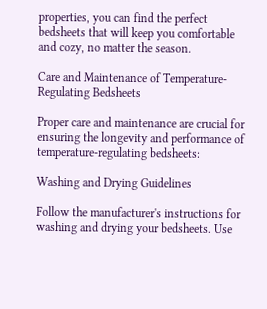properties, you can find the perfect bedsheets that will keep you comfortable and cozy, no matter the season.

Care and Maintenance of Temperature-Regulating Bedsheets

Proper care and maintenance are crucial for ensuring the longevity and performance of temperature-regulating bedsheets:

Washing and Drying Guidelines

Follow the manufacturer's instructions for washing and drying your bedsheets. Use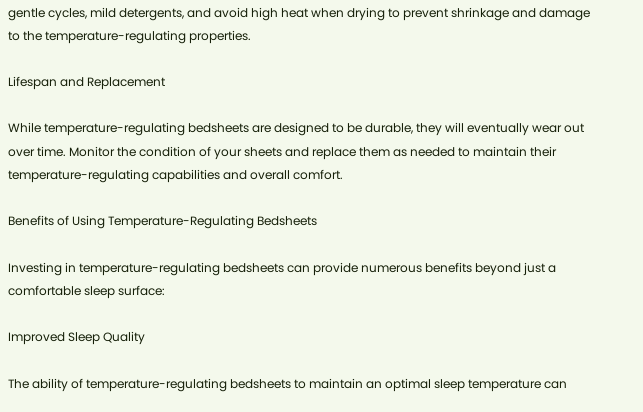gentle cycles, mild detergents, and avoid high heat when drying to prevent shrinkage and damage to the temperature-regulating properties.

Lifespan and Replacement

While temperature-regulating bedsheets are designed to be durable, they will eventually wear out over time. Monitor the condition of your sheets and replace them as needed to maintain their temperature-regulating capabilities and overall comfort.

Benefits of Using Temperature-Regulating Bedsheets

Investing in temperature-regulating bedsheets can provide numerous benefits beyond just a comfortable sleep surface:

Improved Sleep Quality

The ability of temperature-regulating bedsheets to maintain an optimal sleep temperature can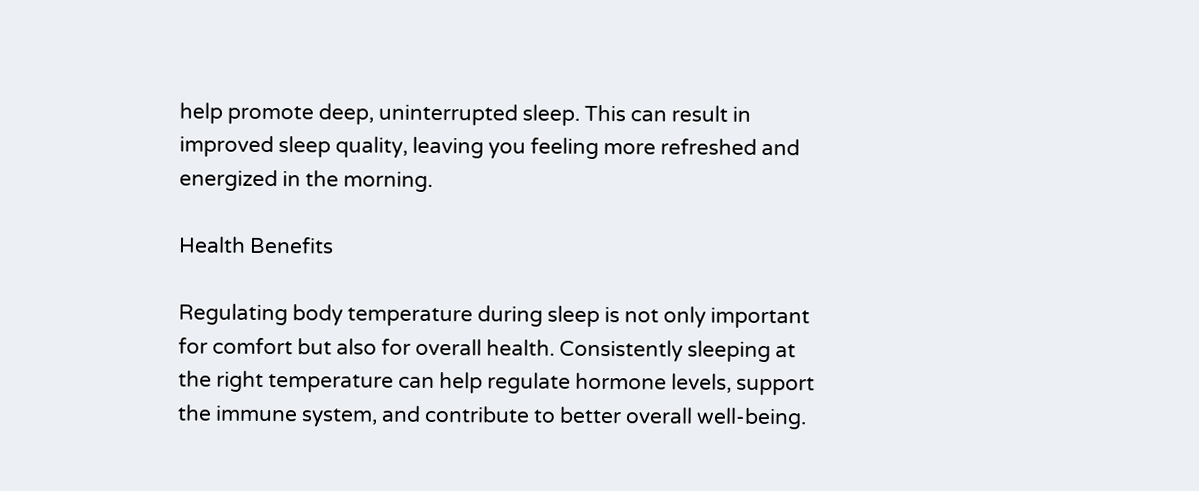help promote deep, uninterrupted sleep. This can result in improved sleep quality, leaving you feeling more refreshed and energized in the morning.

Health Benefits

Regulating body temperature during sleep is not only important for comfort but also for overall health. Consistently sleeping at the right temperature can help regulate hormone levels, support the immune system, and contribute to better overall well-being.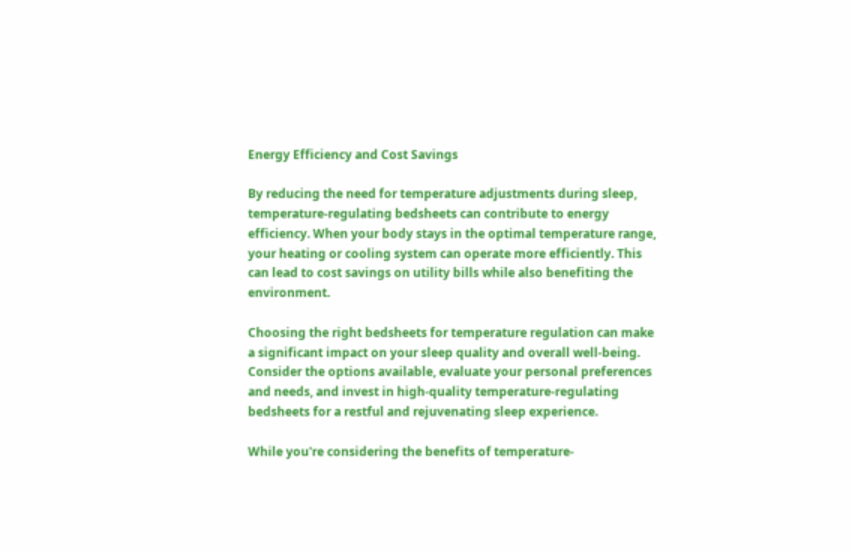Energy Efficiency and Cost Savings

By reducing the need for temperature adjustments during sleep, temperature-regulating bedsheets can contribute to energy efficiency. When your body stays in the optimal temperature range, your heating or cooling system can operate more efficiently. This can lead to cost savings on utility bills while also benefiting the environment.

Choosing the right bedsheets for temperature regulation can make a significant impact on your sleep quality and overall well-being. Consider the options available, evaluate your personal preferences and needs, and invest in high-quality temperature-regulating bedsheets for a restful and rejuvenating sleep experience.

While you're considering the benefits of temperature-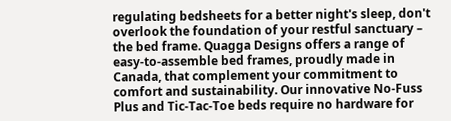regulating bedsheets for a better night's sleep, don't overlook the foundation of your restful sanctuary – the bed frame. Quagga Designs offers a range of easy-to-assemble bed frames, proudly made in Canada, that complement your commitment to comfort and sustainability. Our innovative No-Fuss Plus and Tic-Tac-Toe beds require no hardware for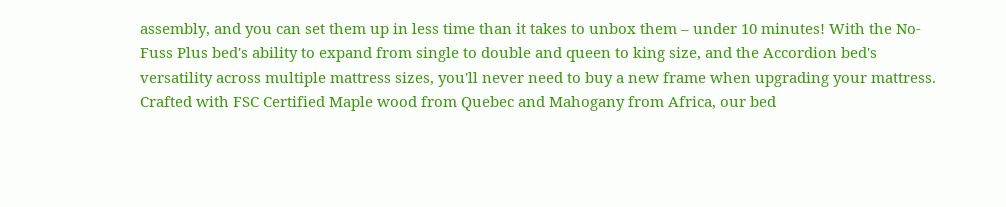assembly, and you can set them up in less time than it takes to unbox them – under 10 minutes! With the No-Fuss Plus bed's ability to expand from single to double and queen to king size, and the Accordion bed's versatility across multiple mattress sizes, you'll never need to buy a new frame when upgrading your mattress. Crafted with FSC Certified Maple wood from Quebec and Mahogany from Africa, our bed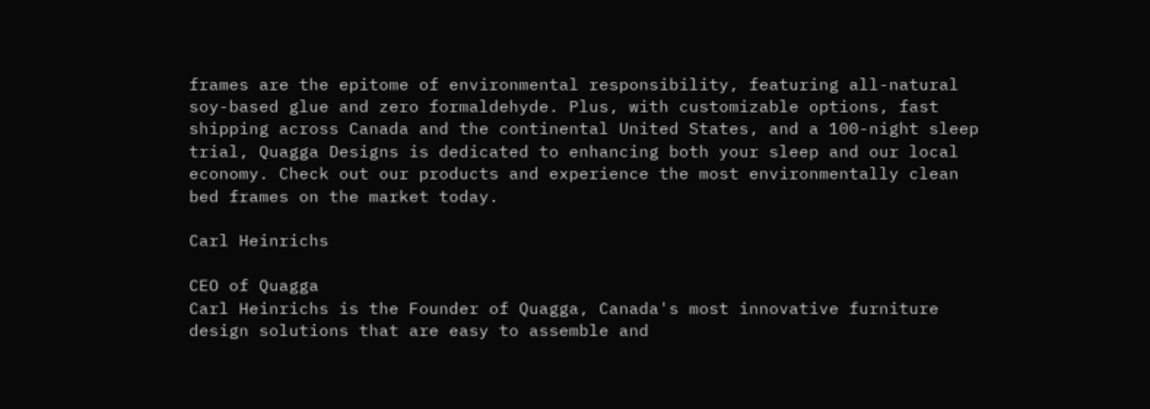frames are the epitome of environmental responsibility, featuring all-natural soy-based glue and zero formaldehyde. Plus, with customizable options, fast shipping across Canada and the continental United States, and a 100-night sleep trial, Quagga Designs is dedicated to enhancing both your sleep and our local economy. Check out our products and experience the most environmentally clean bed frames on the market today.

Carl Heinrichs

CEO of Quagga
Carl Heinrichs is the Founder of Quagga, Canada's most innovative furniture design solutions that are easy to assemble and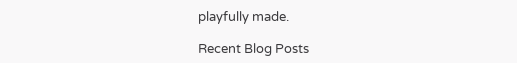playfully made.

Recent Blog Posts